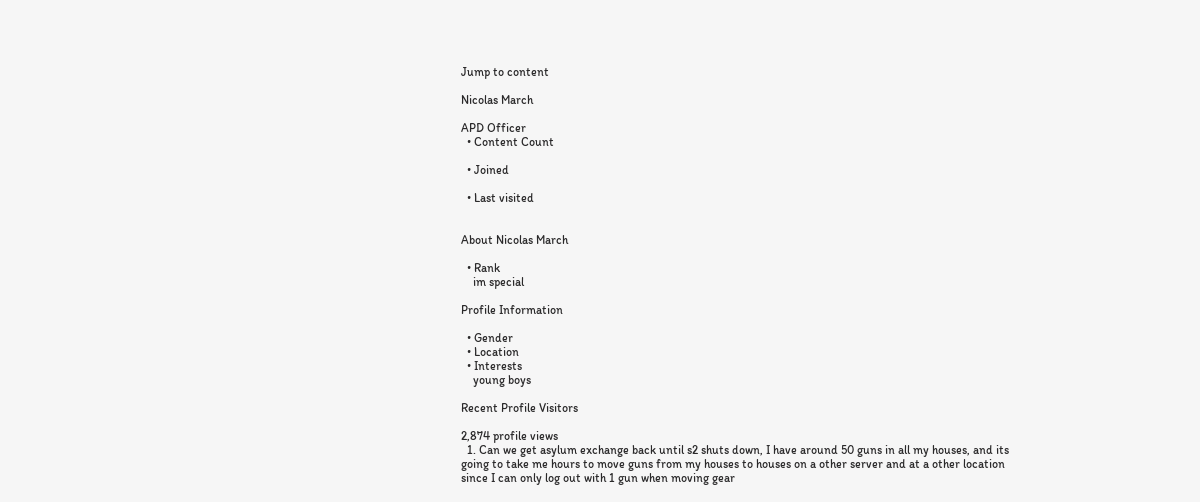Jump to content

Nicolas March

APD Officer
  • Content Count

  • Joined

  • Last visited


About Nicolas March

  • Rank
    im special

Profile Information

  • Gender
  • Location
  • Interests
    young boys

Recent Profile Visitors

2,874 profile views
  1. Can we get asylum exchange back until s2 shuts down, I have around 50 guns in all my houses, and its going to take me hours to move guns from my houses to houses on a other server and at a other location since I can only log out with 1 gun when moving gear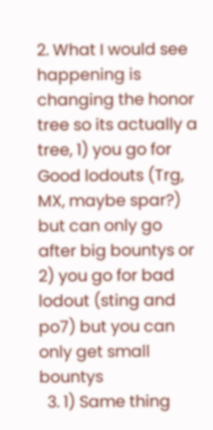2. What I would see happening is changing the honor tree so its actually a tree, 1) you go for Good lodouts (Trg, MX, maybe spar?) but can only go after big bountys or 2) you go for bad lodout (sting and po7) but you can only get small bountys
  3. 1) Same thing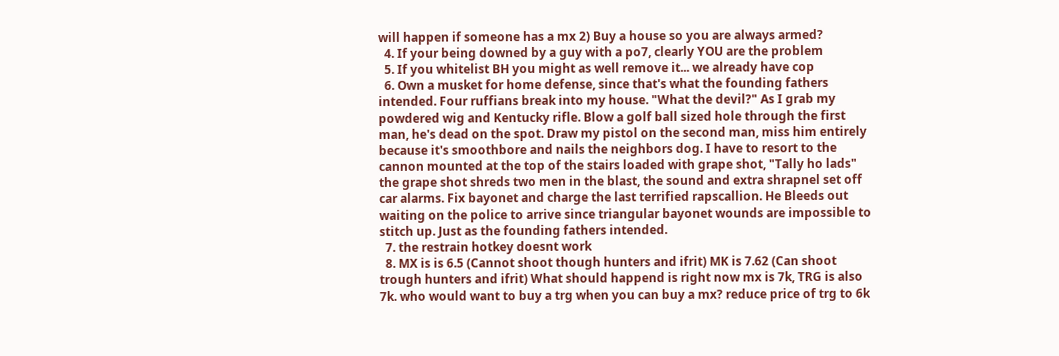will happen if someone has a mx 2) Buy a house so you are always armed?
  4. If your being downed by a guy with a po7, clearly YOU are the problem
  5. If you whitelist BH you might as well remove it... we already have cop
  6. Own a musket for home defense, since that's what the founding fathers intended. Four ruffians break into my house. "What the devil?" As I grab my powdered wig and Kentucky rifle. Blow a golf ball sized hole through the first man, he's dead on the spot. Draw my pistol on the second man, miss him entirely because it's smoothbore and nails the neighbors dog. I have to resort to the cannon mounted at the top of the stairs loaded with grape shot, "Tally ho lads" the grape shot shreds two men in the blast, the sound and extra shrapnel set off car alarms. Fix bayonet and charge the last terrified rapscallion. He Bleeds out waiting on the police to arrive since triangular bayonet wounds are impossible to stitch up. Just as the founding fathers intended.
  7. the restrain hotkey doesnt work
  8. MX is is 6.5 (Cannot shoot though hunters and ifrit) MK is 7.62 (Can shoot trough hunters and ifrit) What should happend is right now mx is 7k, TRG is also 7k. who would want to buy a trg when you can buy a mx? reduce price of trg to 6k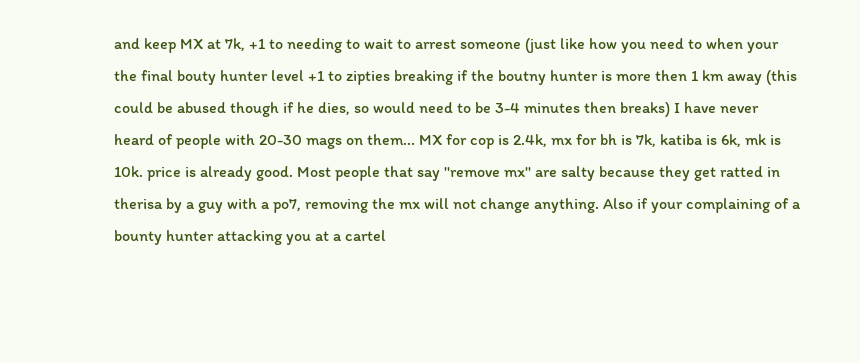and keep MX at 7k, +1 to needing to wait to arrest someone (just like how you need to when your the final bouty hunter level +1 to zipties breaking if the boutny hunter is more then 1 km away (this could be abused though if he dies, so would need to be 3-4 minutes then breaks) I have never heard of people with 20-30 mags on them... MX for cop is 2.4k, mx for bh is 7k, katiba is 6k, mk is 10k. price is already good. Most people that say ''remove mx'' are salty because they get ratted in therisa by a guy with a po7, removing the mx will not change anything. Also if your complaining of a bounty hunter attacking you at a cartel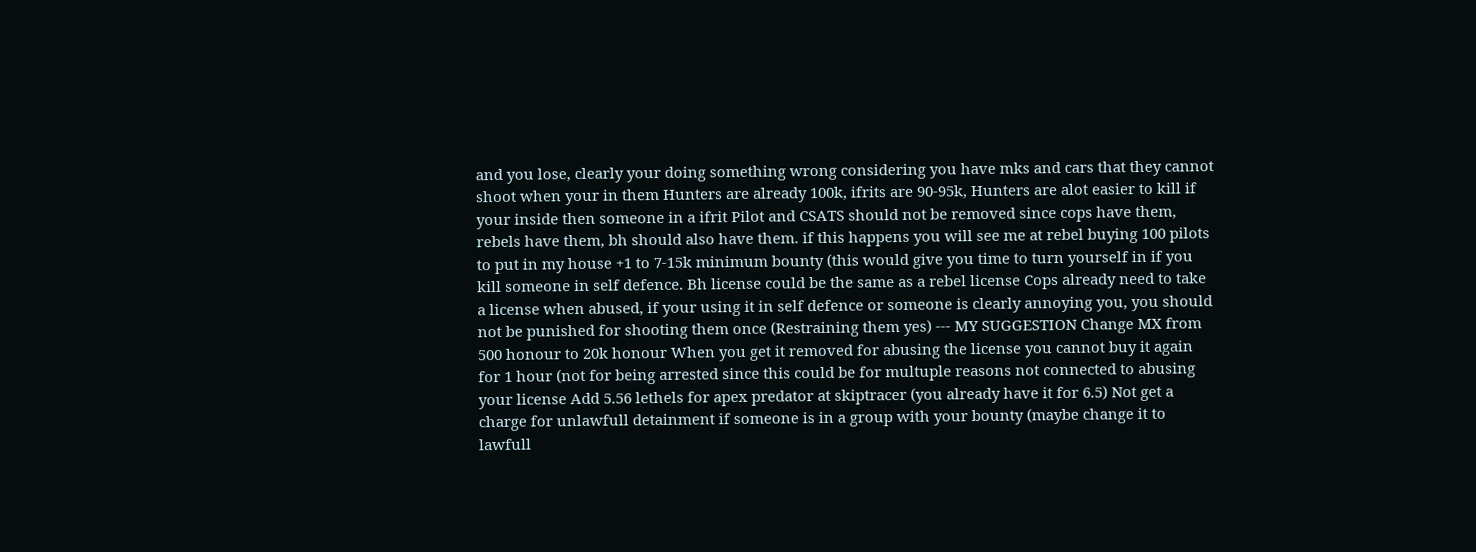and you lose, clearly your doing something wrong considering you have mks and cars that they cannot shoot when your in them Hunters are already 100k, ifrits are 90-95k, Hunters are alot easier to kill if your inside then someone in a ifrit Pilot and CSATS should not be removed since cops have them, rebels have them, bh should also have them. if this happens you will see me at rebel buying 100 pilots to put in my house +1 to 7-15k minimum bounty (this would give you time to turn yourself in if you kill someone in self defence. Bh license could be the same as a rebel license Cops already need to take a license when abused, if your using it in self defence or someone is clearly annoying you, you should not be punished for shooting them once (Restraining them yes) --- MY SUGGESTION Change MX from 500 honour to 20k honour When you get it removed for abusing the license you cannot buy it again for 1 hour (not for being arrested since this could be for multuple reasons not connected to abusing your license Add 5.56 lethels for apex predator at skiptracer (you already have it for 6.5) Not get a charge for unlawfull detainment if someone is in a group with your bounty (maybe change it to lawfull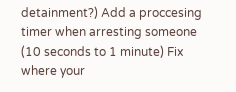detainment?) Add a proccesing timer when arresting someone (10 seconds to 1 minute) Fix where your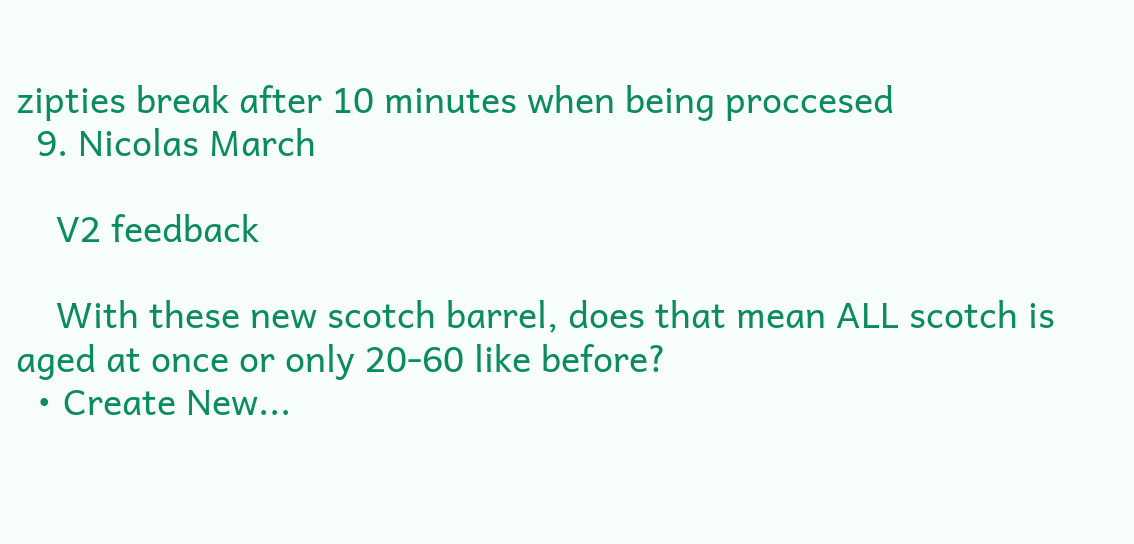zipties break after 10 minutes when being proccesed
  9. Nicolas March

    V2 feedback

    With these new scotch barrel, does that mean ALL scotch is aged at once or only 20-60 like before?
  • Create New...